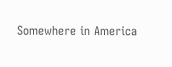Somewhere in America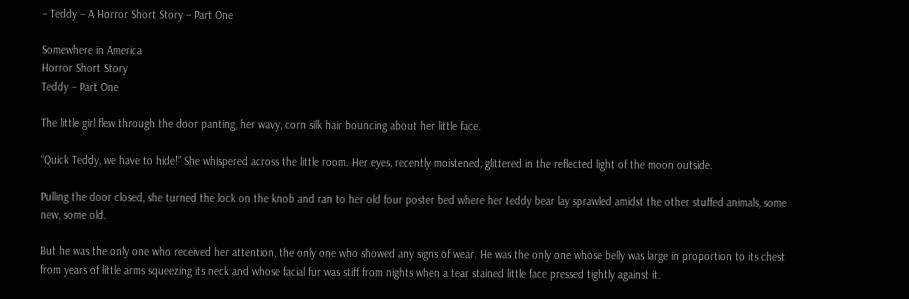– Teddy – A Horror Short Story – Part One

Somewhere in America
Horror Short Story
Teddy – Part One

The little girl flew through the door panting, her wavy, corn silk hair bouncing about her little face.

“Quick Teddy, we have to hide!” She whispered across the little room. Her eyes, recently moistened, glittered in the reflected light of the moon outside.

Pulling the door closed, she turned the lock on the knob and ran to her old four poster bed where her teddy bear lay sprawled amidst the other stuffed animals, some new, some old.

But he was the only one who received her attention, the only one who showed any signs of wear. He was the only one whose belly was large in proportion to its chest from years of little arms squeezing its neck and whose facial fur was stiff from nights when a tear stained little face pressed tightly against it.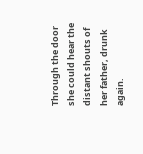Through the door she could hear the distant shouts of her father, drunk again.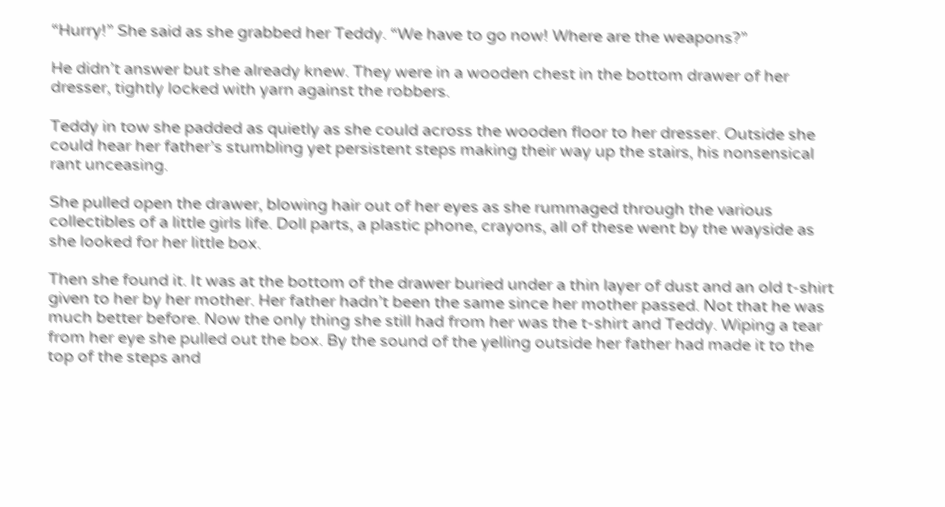“Hurry!” She said as she grabbed her Teddy. “We have to go now! Where are the weapons?”

He didn’t answer but she already knew. They were in a wooden chest in the bottom drawer of her dresser, tightly locked with yarn against the robbers.

Teddy in tow she padded as quietly as she could across the wooden floor to her dresser. Outside she could hear her father’s stumbling yet persistent steps making their way up the stairs, his nonsensical rant unceasing.

She pulled open the drawer, blowing hair out of her eyes as she rummaged through the various collectibles of a little girls life. Doll parts, a plastic phone, crayons, all of these went by the wayside as she looked for her little box.

Then she found it. It was at the bottom of the drawer buried under a thin layer of dust and an old t-shirt given to her by her mother. Her father hadn’t been the same since her mother passed. Not that he was much better before. Now the only thing she still had from her was the t-shirt and Teddy. Wiping a tear from her eye she pulled out the box. By the sound of the yelling outside her father had made it to the top of the steps and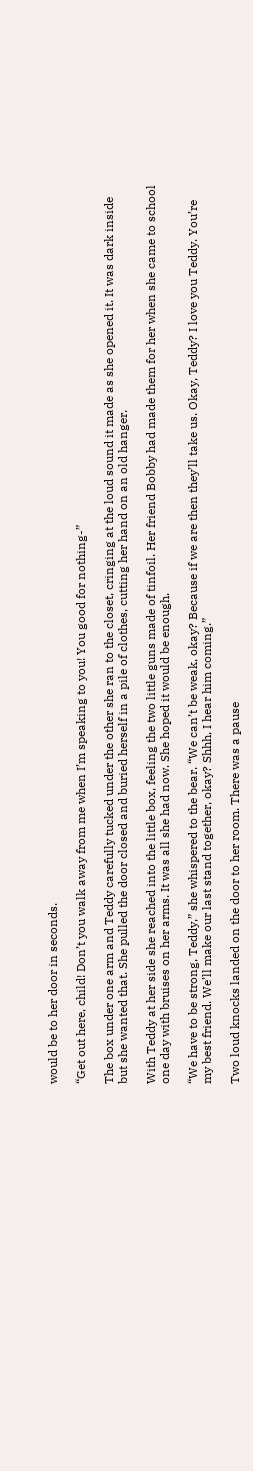would be to her door in seconds.

“Get out here, child! Don’t you walk away from me when I’m speaking to you! You good for nothing-”

The box under one arm and Teddy carefully tucked under the other she ran to the closet, cringing at the loud sound it made as she opened it. It was dark inside but she wanted that. She pulled the door closed and buried herself in a pile of clothes, cutting her hand on an old hanger.

With Teddy at her side she reached into the little box, feeling the two little guns made of tinfoil. Her friend Bobby had made them for her when she came to school one day with bruises on her arms. It was all she had now. She hoped it would be enough.

“We have to be strong, Teddy,” she whispered to the bear. “We can’t be weak, okay? Because if we are then they’ll take us. Okay, Teddy? I love you Teddy. You’re my best friend. We’ll make our last stand together, okay? Shhh, I hear him coming.”

Two loud knocks landed on the door to her room. There was a pause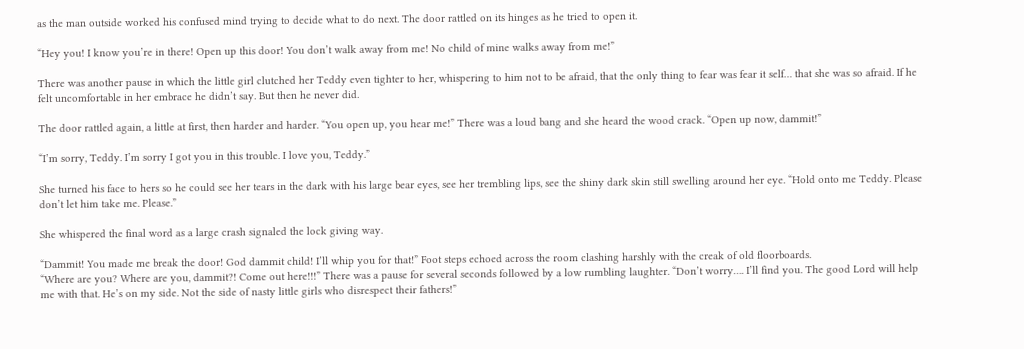as the man outside worked his confused mind trying to decide what to do next. The door rattled on its hinges as he tried to open it.

“Hey you! I know you’re in there! Open up this door! You don’t walk away from me! No child of mine walks away from me!”

There was another pause in which the little girl clutched her Teddy even tighter to her, whispering to him not to be afraid, that the only thing to fear was fear it self… that she was so afraid. If he felt uncomfortable in her embrace he didn’t say. But then he never did.

The door rattled again, a little at first, then harder and harder. “You open up, you hear me!” There was a loud bang and she heard the wood crack. “Open up now, dammit!”

“I’m sorry, Teddy. I’m sorry I got you in this trouble. I love you, Teddy.”

She turned his face to hers so he could see her tears in the dark with his large bear eyes, see her trembling lips, see the shiny dark skin still swelling around her eye. “Hold onto me Teddy. Please don’t let him take me. Please.”

She whispered the final word as a large crash signaled the lock giving way.

“Dammit! You made me break the door! God dammit child! I’ll whip you for that!” Foot steps echoed across the room clashing harshly with the creak of old floorboards.
“Where are you? Where are you, dammit?! Come out here!!!” There was a pause for several seconds followed by a low rumbling laughter. “Don’t worry…. I’ll find you. The good Lord will help me with that. He’s on my side. Not the side of nasty little girls who disrespect their fathers!”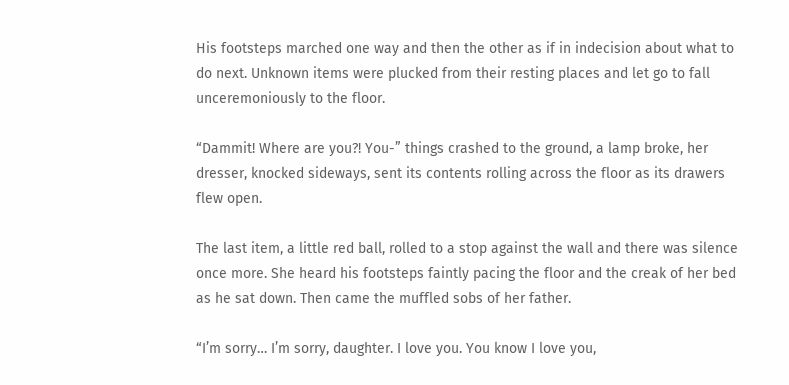His footsteps marched one way and then the other as if in indecision about what to do next. Unknown items were plucked from their resting places and let go to fall unceremoniously to the floor.

“Dammit! Where are you?! You-” things crashed to the ground, a lamp broke, her dresser, knocked sideways, sent its contents rolling across the floor as its drawers flew open.

The last item, a little red ball, rolled to a stop against the wall and there was silence once more. She heard his footsteps faintly pacing the floor and the creak of her bed as he sat down. Then came the muffled sobs of her father.

“I’m sorry… I’m sorry, daughter. I love you. You know I love you,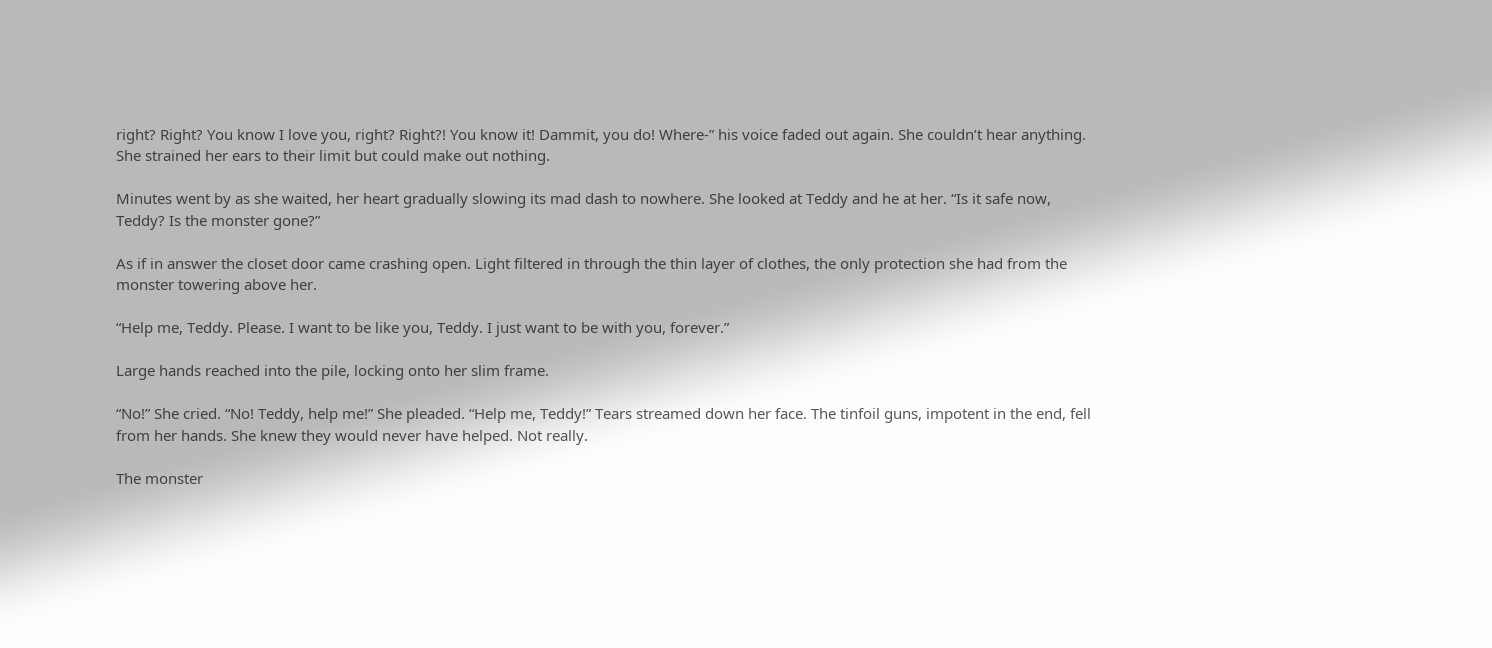right? Right? You know I love you, right? Right?! You know it! Dammit, you do! Where-” his voice faded out again. She couldn’t hear anything. She strained her ears to their limit but could make out nothing.

Minutes went by as she waited, her heart gradually slowing its mad dash to nowhere. She looked at Teddy and he at her. “Is it safe now, Teddy? Is the monster gone?”

As if in answer the closet door came crashing open. Light filtered in through the thin layer of clothes, the only protection she had from the monster towering above her.

“Help me, Teddy. Please. I want to be like you, Teddy. I just want to be with you, forever.”

Large hands reached into the pile, locking onto her slim frame.

“No!” She cried. “No! Teddy, help me!” She pleaded. “Help me, Teddy!” Tears streamed down her face. The tinfoil guns, impotent in the end, fell from her hands. She knew they would never have helped. Not really.

The monster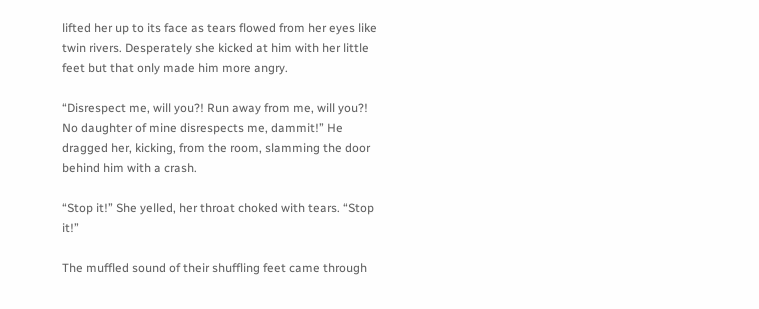lifted her up to its face as tears flowed from her eyes like twin rivers. Desperately she kicked at him with her little feet but that only made him more angry.

“Disrespect me, will you?! Run away from me, will you?! No daughter of mine disrespects me, dammit!” He dragged her, kicking, from the room, slamming the door behind him with a crash.

“Stop it!” She yelled, her throat choked with tears. “Stop it!”

The muffled sound of their shuffling feet came through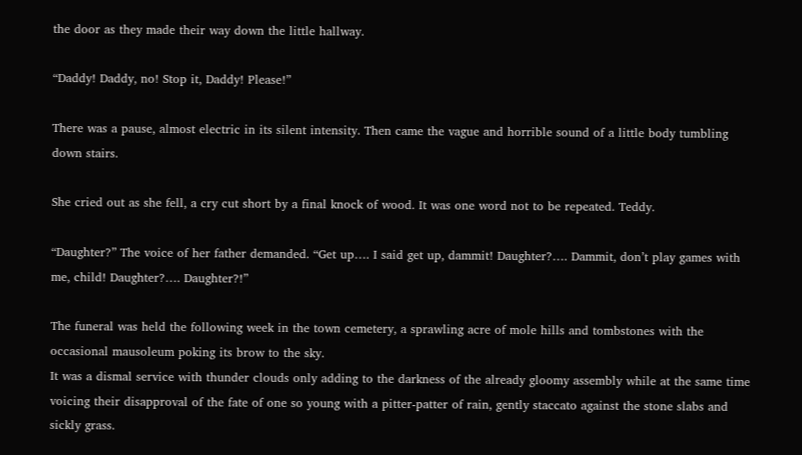the door as they made their way down the little hallway.

“Daddy! Daddy, no! Stop it, Daddy! Please!”

There was a pause, almost electric in its silent intensity. Then came the vague and horrible sound of a little body tumbling down stairs.

She cried out as she fell, a cry cut short by a final knock of wood. It was one word not to be repeated. Teddy.

“Daughter?” The voice of her father demanded. “Get up…. I said get up, dammit! Daughter?…. Dammit, don’t play games with me, child! Daughter?…. Daughter?!”

The funeral was held the following week in the town cemetery, a sprawling acre of mole hills and tombstones with the occasional mausoleum poking its brow to the sky.
It was a dismal service with thunder clouds only adding to the darkness of the already gloomy assembly while at the same time voicing their disapproval of the fate of one so young with a pitter-patter of rain, gently staccato against the stone slabs and sickly grass.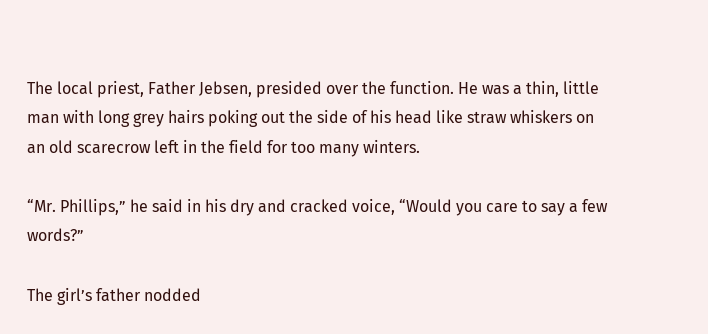The local priest, Father Jebsen, presided over the function. He was a thin, little man with long grey hairs poking out the side of his head like straw whiskers on an old scarecrow left in the field for too many winters.

“Mr. Phillips,” he said in his dry and cracked voice, “Would you care to say a few words?”

The girl’s father nodded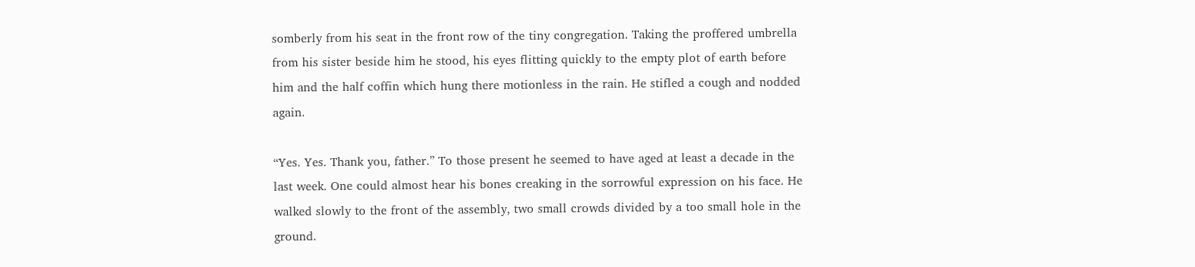somberly from his seat in the front row of the tiny congregation. Taking the proffered umbrella from his sister beside him he stood, his eyes flitting quickly to the empty plot of earth before him and the half coffin which hung there motionless in the rain. He stifled a cough and nodded again.

“Yes. Yes. Thank you, father.” To those present he seemed to have aged at least a decade in the last week. One could almost hear his bones creaking in the sorrowful expression on his face. He walked slowly to the front of the assembly, two small crowds divided by a too small hole in the ground.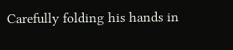Carefully folding his hands in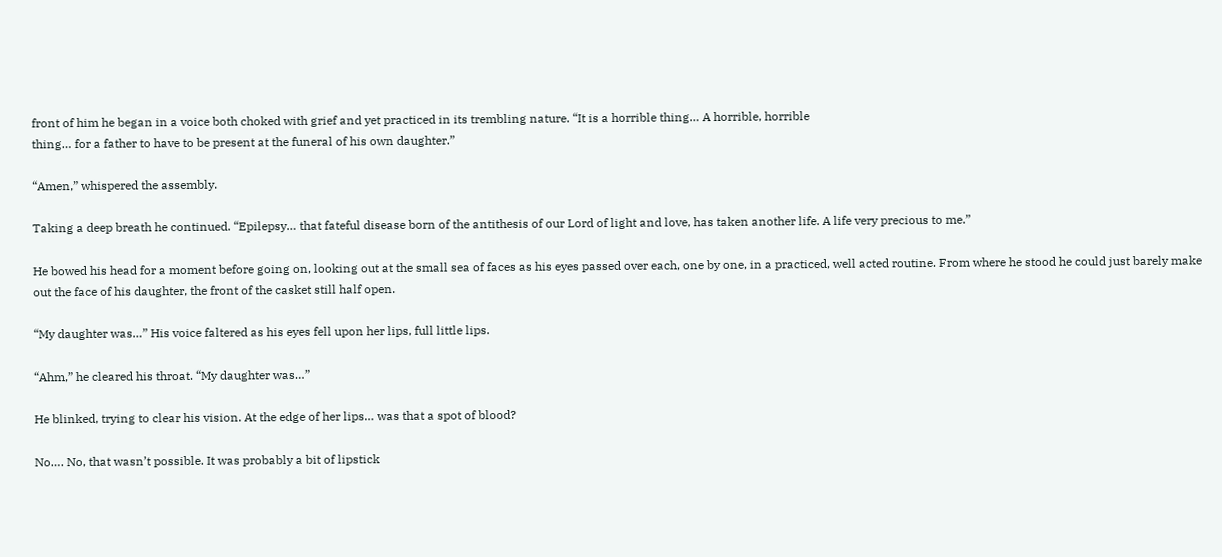front of him he began in a voice both choked with grief and yet practiced in its trembling nature. “It is a horrible thing… A horrible, horrible
thing… for a father to have to be present at the funeral of his own daughter.”

“Amen,” whispered the assembly.

Taking a deep breath he continued. “Epilepsy… that fateful disease born of the antithesis of our Lord of light and love, has taken another life. A life very precious to me.”

He bowed his head for a moment before going on, looking out at the small sea of faces as his eyes passed over each, one by one, in a practiced, well acted routine. From where he stood he could just barely make out the face of his daughter, the front of the casket still half open.

“My daughter was…” His voice faltered as his eyes fell upon her lips, full little lips.

“Ahm,” he cleared his throat. “My daughter was…”

He blinked, trying to clear his vision. At the edge of her lips… was that a spot of blood?

No…. No, that wasn’t possible. It was probably a bit of lipstick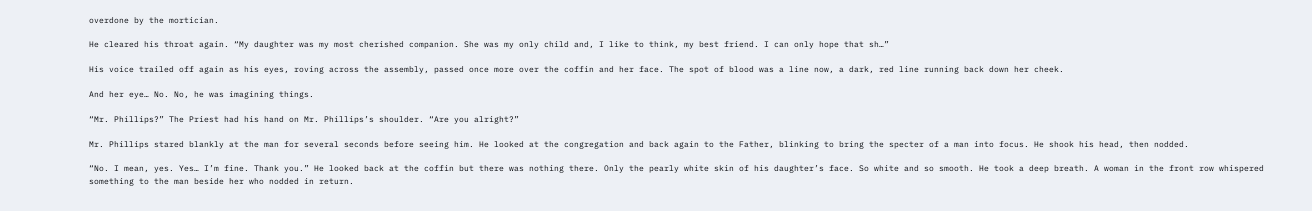overdone by the mortician.

He cleared his throat again. “My daughter was my most cherished companion. She was my only child and, I like to think, my best friend. I can only hope that sh…”

His voice trailed off again as his eyes, roving across the assembly, passed once more over the coffin and her face. The spot of blood was a line now, a dark, red line running back down her cheek.

And her eye… No. No, he was imagining things.

“Mr. Phillips?” The Priest had his hand on Mr. Phillips’s shoulder. “Are you alright?”

Mr. Phillips stared blankly at the man for several seconds before seeing him. He looked at the congregation and back again to the Father, blinking to bring the specter of a man into focus. He shook his head, then nodded.

“No. I mean, yes. Yes… I’m fine. Thank you.” He looked back at the coffin but there was nothing there. Only the pearly white skin of his daughter’s face. So white and so smooth. He took a deep breath. A woman in the front row whispered something to the man beside her who nodded in return.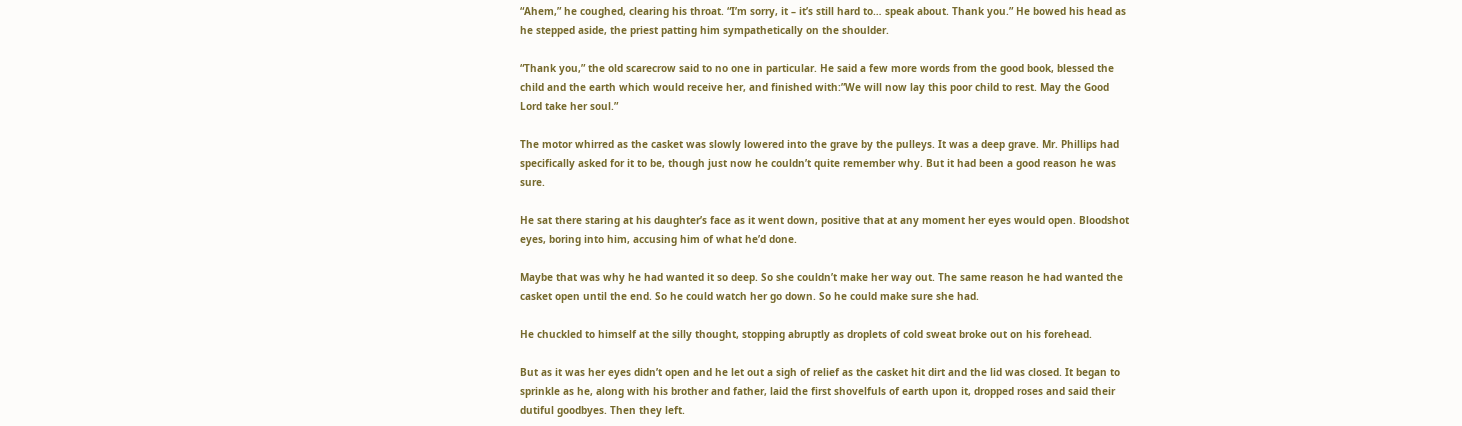“Ahem,” he coughed, clearing his throat. “I’m sorry, it – it’s still hard to… speak about. Thank you.” He bowed his head as he stepped aside, the priest patting him sympathetically on the shoulder.

“Thank you,” the old scarecrow said to no one in particular. He said a few more words from the good book, blessed the child and the earth which would receive her, and finished with:”We will now lay this poor child to rest. May the Good Lord take her soul.”

The motor whirred as the casket was slowly lowered into the grave by the pulleys. It was a deep grave. Mr. Phillips had specifically asked for it to be, though just now he couldn’t quite remember why. But it had been a good reason he was sure.

He sat there staring at his daughter’s face as it went down, positive that at any moment her eyes would open. Bloodshot eyes, boring into him, accusing him of what he’d done.

Maybe that was why he had wanted it so deep. So she couldn’t make her way out. The same reason he had wanted the casket open until the end. So he could watch her go down. So he could make sure she had.

He chuckled to himself at the silly thought, stopping abruptly as droplets of cold sweat broke out on his forehead.

But as it was her eyes didn’t open and he let out a sigh of relief as the casket hit dirt and the lid was closed. It began to sprinkle as he, along with his brother and father, laid the first shovelfuls of earth upon it, dropped roses and said their dutiful goodbyes. Then they left.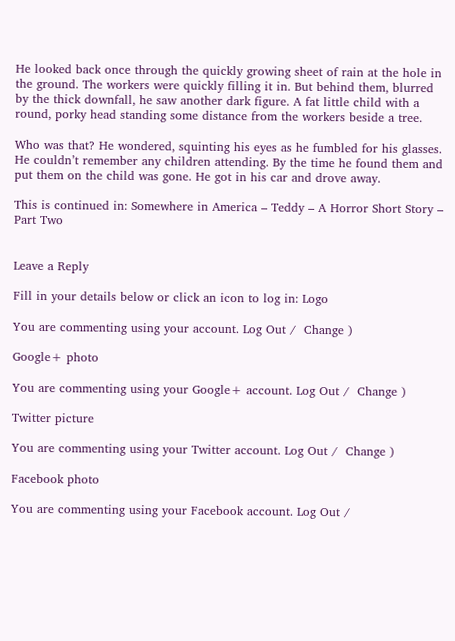He looked back once through the quickly growing sheet of rain at the hole in the ground. The workers were quickly filling it in. But behind them, blurred by the thick downfall, he saw another dark figure. A fat little child with a round, porky head standing some distance from the workers beside a tree.

Who was that? He wondered, squinting his eyes as he fumbled for his glasses. He couldn’t remember any children attending. By the time he found them and put them on the child was gone. He got in his car and drove away.

This is continued in: Somewhere in America – Teddy – A Horror Short Story – Part Two


Leave a Reply

Fill in your details below or click an icon to log in: Logo

You are commenting using your account. Log Out /  Change )

Google+ photo

You are commenting using your Google+ account. Log Out /  Change )

Twitter picture

You are commenting using your Twitter account. Log Out /  Change )

Facebook photo

You are commenting using your Facebook account. Log Out /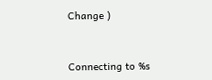Change )


Connecting to %s